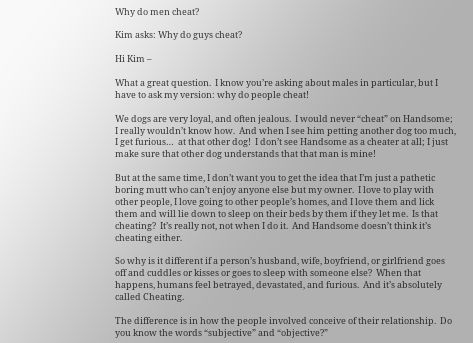Why do men cheat?

Kim asks: Why do guys cheat?

Hi Kim –

What a great question.  I know you’re asking about males in particular, but I have to ask my version: why do people cheat!

We dogs are very loyal, and often jealous.  I would never “cheat” on Handsome; I really wouldn’t know how.  And when I see him petting another dog too much, I get furious…  at that other dog!  I don’t see Handsome as a cheater at all; I just make sure that other dog understands that that man is mine!

But at the same time, I don’t want you to get the idea that I’m just a pathetic boring mutt who can’t enjoy anyone else but my owner.  I love to play with other people, I love going to other people’s homes, and I love them and lick them and will lie down to sleep on their beds by them if they let me.  Is that cheating?  It’s really not, not when I do it.  And Handsome doesn’t think it’s cheating either.

So why is it different if a person’s husband, wife, boyfriend, or girlfriend goes off and cuddles or kisses or goes to sleep with someone else?  When that happens, humans feel betrayed, devastated, and furious.  And it’s absolutely called Cheating.

The difference is in how the people involved conceive of their relationship.  Do you know the words “subjective” and “objective?”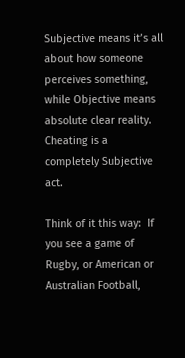Subjective means it’s all about how someone perceives something, while Objective means absolute clear reality.  Cheating is a completely Subjective act.

Think of it this way:  If you see a game of Rugby, or American or Australian Football,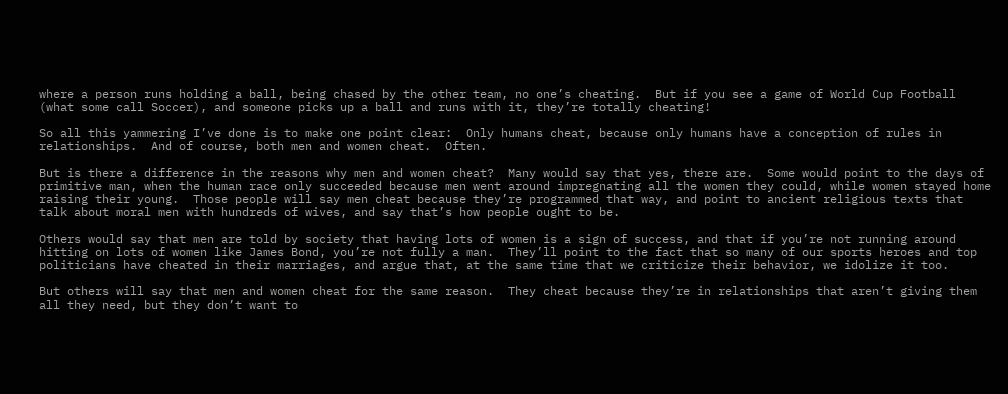where a person runs holding a ball, being chased by the other team, no one’s cheating.  But if you see a game of World Cup Football (what some call Soccer), and someone picks up a ball and runs with it, they’re totally cheating!

So all this yammering I’ve done is to make one point clear:  Only humans cheat, because only humans have a conception of rules in relationships.  And of course, both men and women cheat.  Often.

But is there a difference in the reasons why men and women cheat?  Many would say that yes, there are.  Some would point to the days of primitive man, when the human race only succeeded because men went around impregnating all the women they could, while women stayed home raising their young.  Those people will say men cheat because they’re programmed that way, and point to ancient religious texts that talk about moral men with hundreds of wives, and say that’s how people ought to be.

Others would say that men are told by society that having lots of women is a sign of success, and that if you’re not running around hitting on lots of women like James Bond, you’re not fully a man.  They’ll point to the fact that so many of our sports heroes and top politicians have cheated in their marriages, and argue that, at the same time that we criticize their behavior, we idolize it too.

But others will say that men and women cheat for the same reason.  They cheat because they’re in relationships that aren’t giving them all they need, but they don’t want to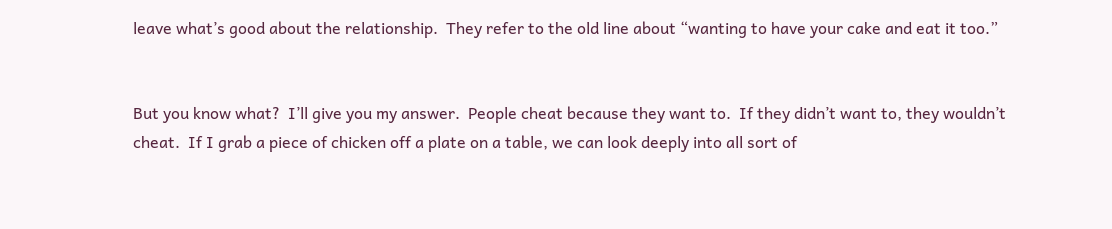leave what’s good about the relationship.  They refer to the old line about “wanting to have your cake and eat it too.”


But you know what?  I’ll give you my answer.  People cheat because they want to.  If they didn’t want to, they wouldn’t cheat.  If I grab a piece of chicken off a plate on a table, we can look deeply into all sort of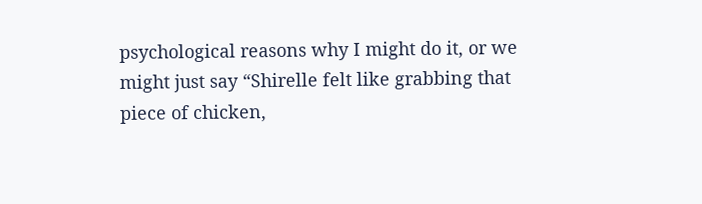psychological reasons why I might do it, or we might just say “Shirelle felt like grabbing that piece of chicken,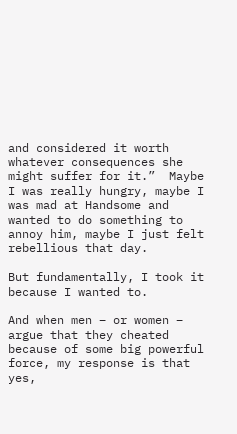and considered it worth whatever consequences she might suffer for it.”  Maybe I was really hungry, maybe I was mad at Handsome and wanted to do something to annoy him, maybe I just felt rebellious that day.

But fundamentally, I took it because I wanted to.

And when men – or women – argue that they cheated because of some big powerful force, my response is that yes,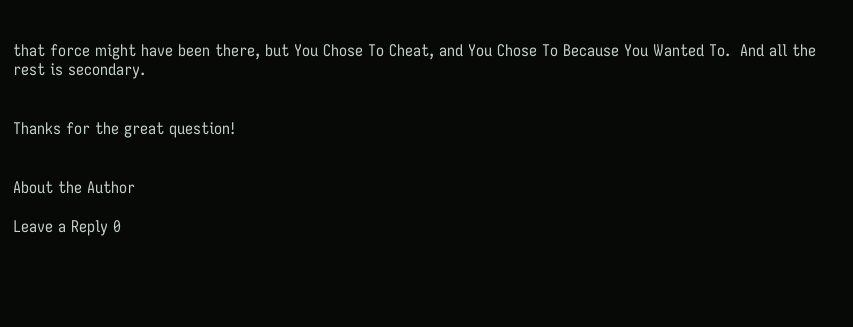that force might have been there, but You Chose To Cheat, and You Chose To Because You Wanted To.  And all the rest is secondary.


Thanks for the great question!


About the Author

Leave a Reply 0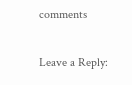comments

Leave a Reply: